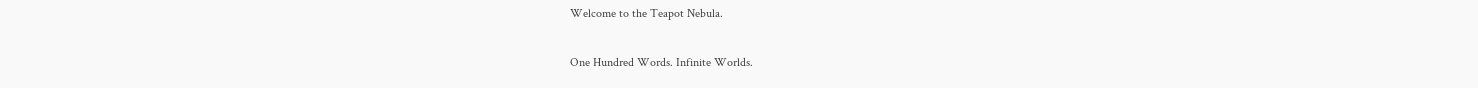Welcome to the Teapot Nebula.

One Hundred Words. Infinite Worlds.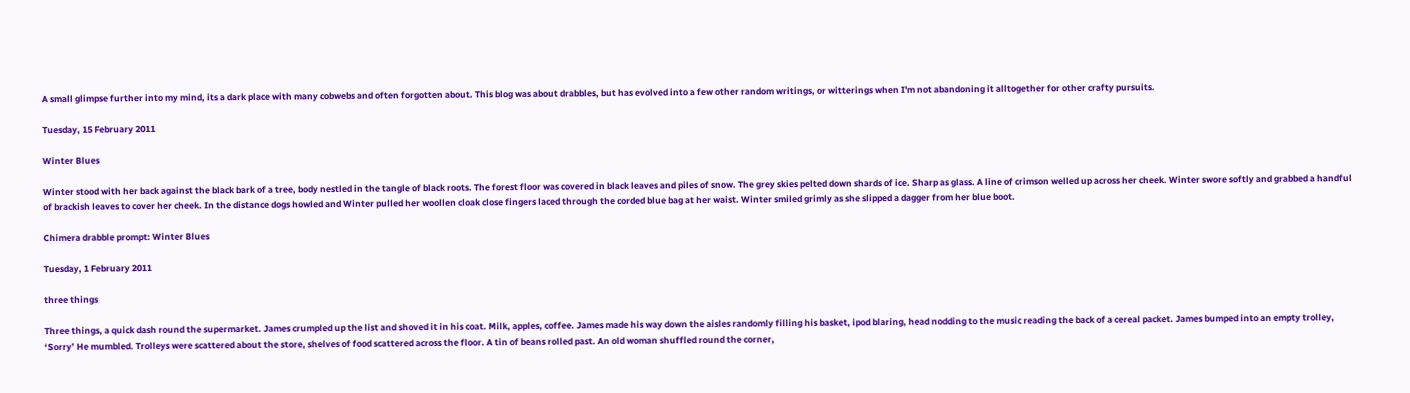A small glimpse further into my mind, its a dark place with many cobwebs and often forgotten about. This blog was about drabbles, but has evolved into a few other random writings, or witterings when I'm not abandoning it alltogether for other crafty pursuits.

Tuesday, 15 February 2011

Winter Blues

Winter stood with her back against the black bark of a tree, body nestled in the tangle of black roots. The forest floor was covered in black leaves and piles of snow. The grey skies pelted down shards of ice. Sharp as glass. A line of crimson welled up across her cheek. Winter swore softly and grabbed a handful of brackish leaves to cover her cheek. In the distance dogs howled and Winter pulled her woollen cloak close fingers laced through the corded blue bag at her waist. Winter smiled grimly as she slipped a dagger from her blue boot.

Chimera drabble prompt: Winter Blues

Tuesday, 1 February 2011

three things

Three things, a quick dash round the supermarket. James crumpled up the list and shoved it in his coat. Milk, apples, coffee. James made his way down the aisles randomly filling his basket, ipod blaring, head nodding to the music reading the back of a cereal packet. James bumped into an empty trolley, ‘Sorry’ He mumbled. Trolleys were scattered about the store, shelves of food scattered across the floor. A tin of beans rolled past. An old woman shuffled round the corner,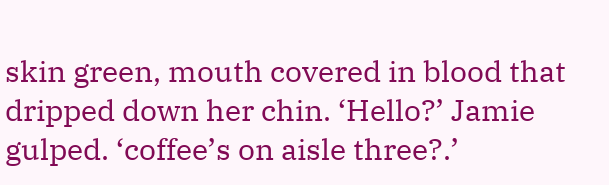skin green, mouth covered in blood that dripped down her chin. ‘Hello?’ Jamie gulped. ‘coffee’s on aisle three?.’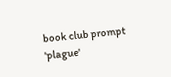book club prompt 'plague'